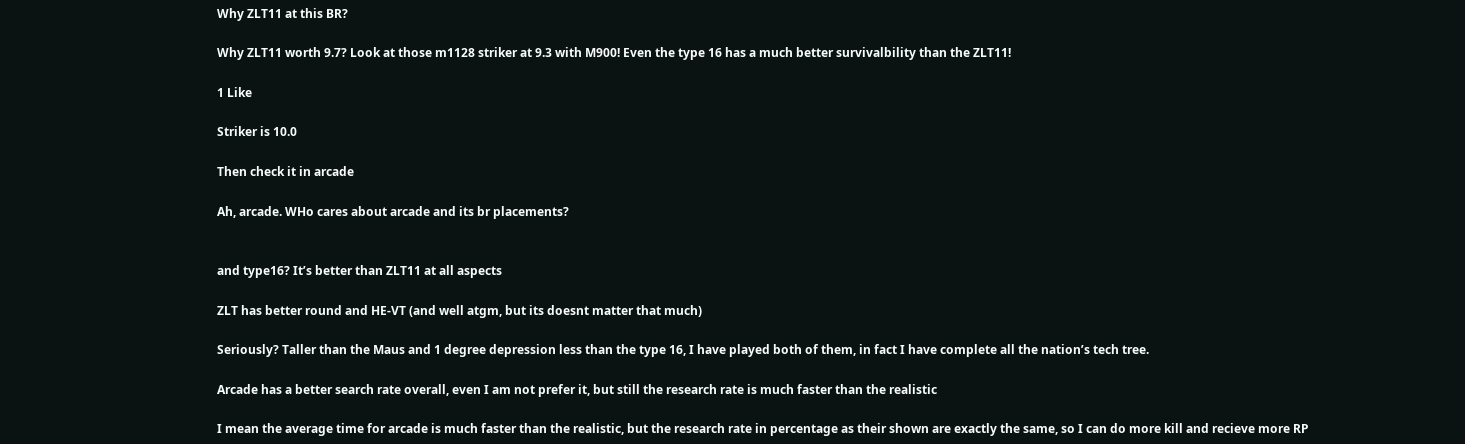Why ZLT11 at this BR?

Why ZLT11 worth 9.7? Look at those m1128 striker at 9.3 with M900! Even the type 16 has a much better survivalbility than the ZLT11!

1 Like

Striker is 10.0

Then check it in arcade

Ah, arcade. WHo cares about arcade and its br placements?


and type16? It’s better than ZLT11 at all aspects

ZLT has better round and HE-VT (and well atgm, but its doesnt matter that much)

Seriously? Taller than the Maus and 1 degree depression less than the type 16, I have played both of them, in fact I have complete all the nation’s tech tree.

Arcade has a better search rate overall, even I am not prefer it, but still the research rate is much faster than the realistic

I mean the average time for arcade is much faster than the realistic, but the research rate in percentage as their shown are exactly the same, so I can do more kill and recieve more RP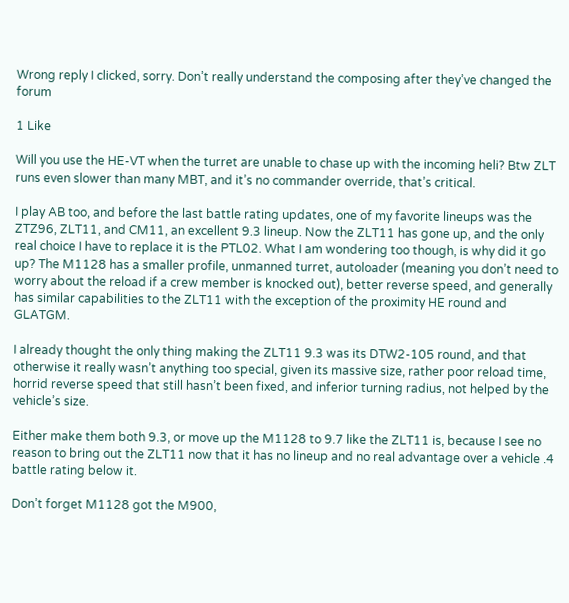Wrong reply I clicked, sorry. Don’t really understand the composing after they’ve changed the forum

1 Like

Will you use the HE-VT when the turret are unable to chase up with the incoming heli? Btw ZLT runs even slower than many MBT, and it’s no commander override, that’s critical.

I play AB too, and before the last battle rating updates, one of my favorite lineups was the ZTZ96, ZLT11, and CM11, an excellent 9.3 lineup. Now the ZLT11 has gone up, and the only real choice I have to replace it is the PTL02. What I am wondering too though, is why did it go up? The M1128 has a smaller profile, unmanned turret, autoloader (meaning you don’t need to worry about the reload if a crew member is knocked out), better reverse speed, and generally has similar capabilities to the ZLT11 with the exception of the proximity HE round and GLATGM.

I already thought the only thing making the ZLT11 9.3 was its DTW2-105 round, and that otherwise it really wasn’t anything too special, given its massive size, rather poor reload time, horrid reverse speed that still hasn’t been fixed, and inferior turning radius, not helped by the vehicle’s size.

Either make them both 9.3, or move up the M1128 to 9.7 like the ZLT11 is, because I see no reason to bring out the ZLT11 now that it has no lineup and no real advantage over a vehicle .4 battle rating below it.

Don’t forget M1128 got the M900,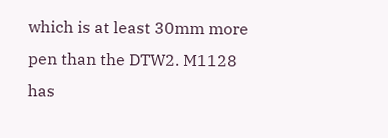which is at least 30mm more pen than the DTW2. M1128 has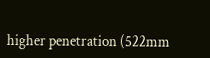higher penetration (522mm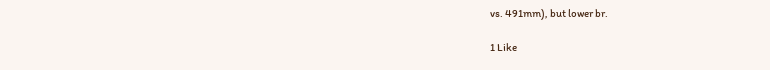vs. 491mm), but lower br.

1 Like